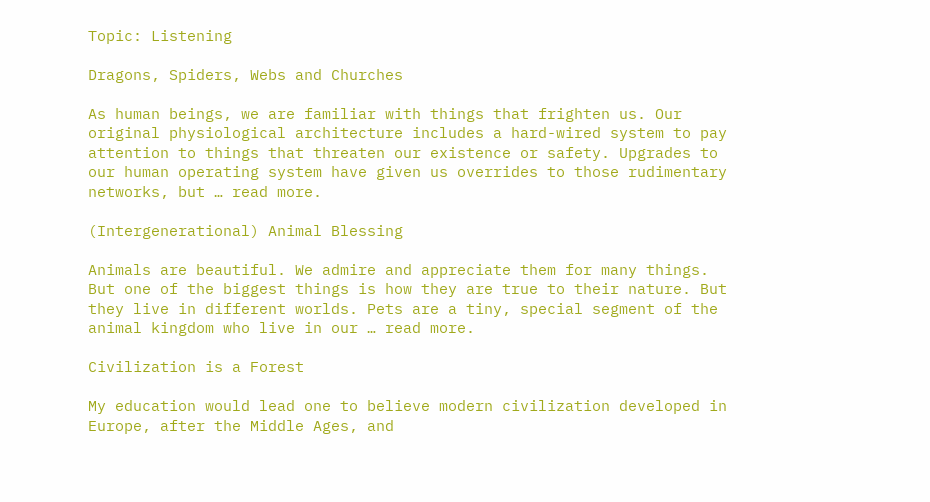Topic: Listening

Dragons, Spiders, Webs and Churches

As human beings, we are familiar with things that frighten us. Our original physiological architecture includes a hard-wired system to pay attention to things that threaten our existence or safety. Upgrades to our human operating system have given us overrides to those rudimentary networks, but … read more.

(Intergenerational) Animal Blessing

Animals are beautiful. We admire and appreciate them for many things. But one of the biggest things is how they are true to their nature. But they live in different worlds. Pets are a tiny, special segment of the animal kingdom who live in our … read more.

Civilization is a Forest

My education would lead one to believe modern civilization developed in Europe, after the Middle Ages, and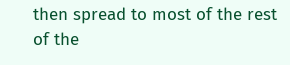then spread to most of the rest of the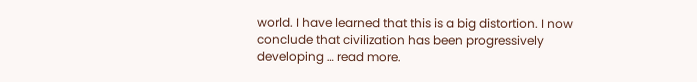world. I have learned that this is a big distortion. I now conclude that civilization has been progressively developing … read more.